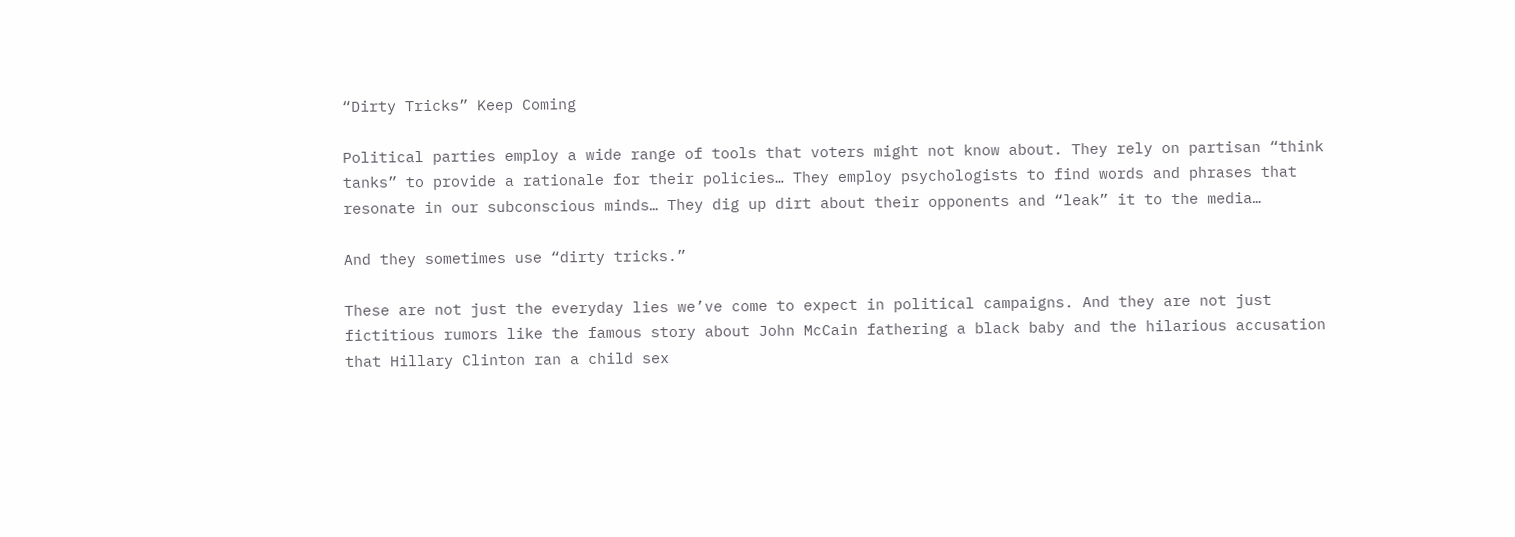“Dirty Tricks” Keep Coming

Political parties employ a wide range of tools that voters might not know about. They rely on partisan “think tanks” to provide a rationale for their policies… They employ psychologists to find words and phrases that resonate in our subconscious minds… They dig up dirt about their opponents and “leak” it to the media…

And they sometimes use “dirty tricks.”

These are not just the everyday lies we’ve come to expect in political campaigns. And they are not just fictitious rumors like the famous story about John McCain fathering a black baby and the hilarious accusation that Hillary Clinton ran a child sex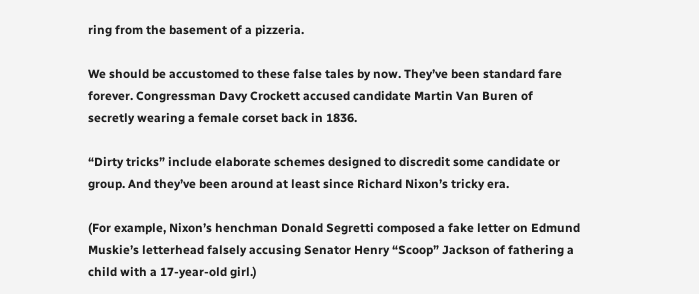ring from the basement of a pizzeria.

We should be accustomed to these false tales by now. They’ve been standard fare forever. Congressman Davy Crockett accused candidate Martin Van Buren of secretly wearing a female corset back in 1836.

“Dirty tricks” include elaborate schemes designed to discredit some candidate or group. And they’ve been around at least since Richard Nixon’s tricky era.

(For example, Nixon’s henchman Donald Segretti composed a fake letter on Edmund Muskie’s letterhead falsely accusing Senator Henry “Scoop” Jackson of fathering a child with a 17-year-old girl.)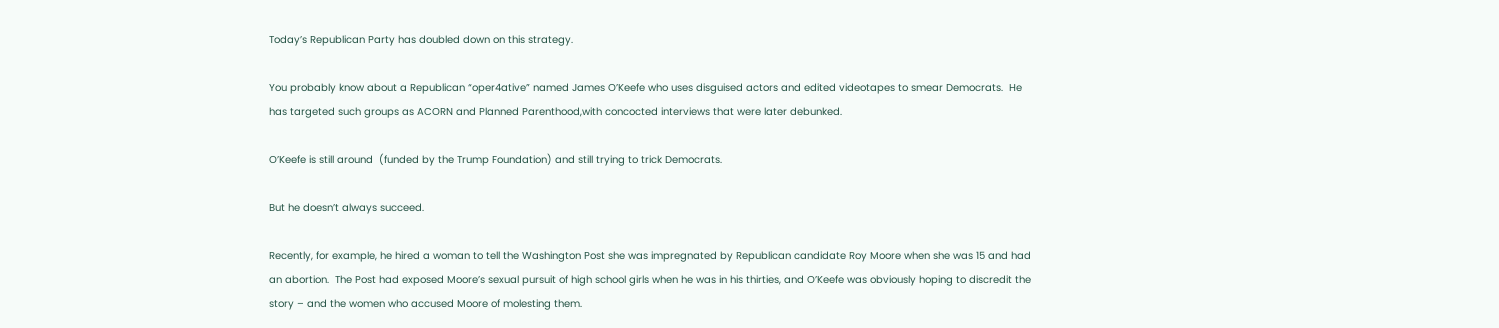Today’s Republican Party has doubled down on this strategy.

You probably know about a Republican “oper4ative” named James O’Keefe who uses disguised actors and edited videotapes to smear Democrats.  He has targeted such groups as ACORN and Planned Parenthood,with concocted interviews that were later debunked.

O’Keefe is still around  (funded by the Trump Foundation) and still trying to trick Democrats.

But he doesn’t always succeed.

Recently, for example, he hired a woman to tell the Washington Post she was impregnated by Republican candidate Roy Moore when she was 15 and had an abortion.  The Post had exposed Moore’s sexual pursuit of high school girls when he was in his thirties, and O’Keefe was obviously hoping to discredit the story – and the women who accused Moore of molesting them.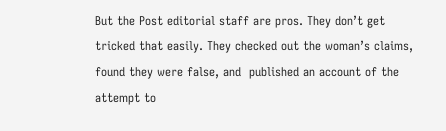But the Post editorial staff are pros. They don’t get tricked that easily. They checked out the woman’s claims, found they were false, and  published an account of the attempt to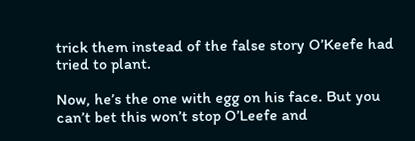trick them instead of the false story O’Keefe had tried to plant.

Now, he’s the one with egg on his face. But you can’t bet this won’t stop O’Leefe and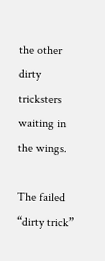the other dirty tricksters waiting in the wings.

The failed “dirty trick”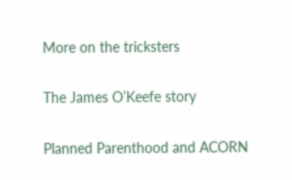More on the tricksters

The James O’Keefe story

Planned Parenthood and ACORN